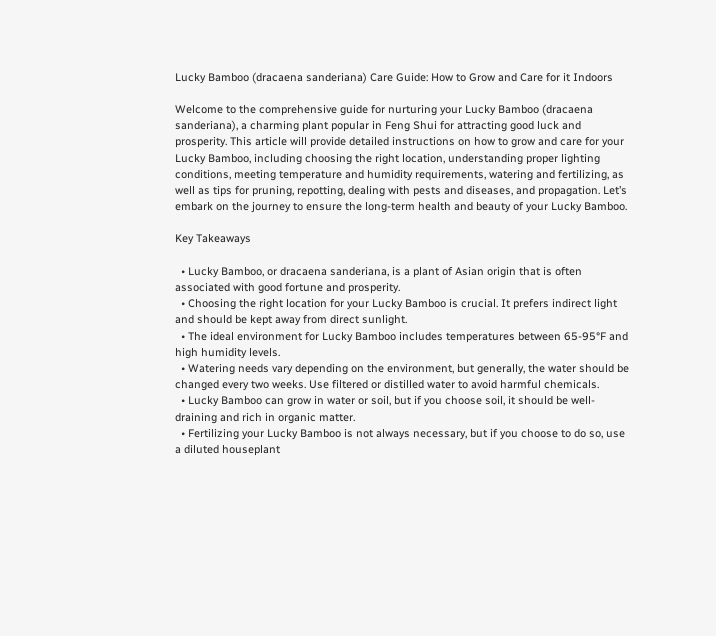Lucky Bamboo (dracaena sanderiana) Care Guide: How to Grow and Care for it Indoors

Welcome to the comprehensive guide for nurturing your Lucky Bamboo (dracaena sanderiana), a charming plant popular in Feng Shui for attracting good luck and prosperity. This article will provide detailed instructions on how to grow and care for your Lucky Bamboo, including choosing the right location, understanding proper lighting conditions, meeting temperature and humidity requirements, watering and fertilizing, as well as tips for pruning, repotting, dealing with pests and diseases, and propagation. Let’s embark on the journey to ensure the long-term health and beauty of your Lucky Bamboo.

Key Takeaways

  • Lucky Bamboo, or dracaena sanderiana, is a plant of Asian origin that is often associated with good fortune and prosperity.
  • Choosing the right location for your Lucky Bamboo is crucial. It prefers indirect light and should be kept away from direct sunlight.
  • The ideal environment for Lucky Bamboo includes temperatures between 65-95°F and high humidity levels.
  • Watering needs vary depending on the environment, but generally, the water should be changed every two weeks. Use filtered or distilled water to avoid harmful chemicals.
  • Lucky Bamboo can grow in water or soil, but if you choose soil, it should be well-draining and rich in organic matter.
  • Fertilizing your Lucky Bamboo is not always necessary, but if you choose to do so, use a diluted houseplant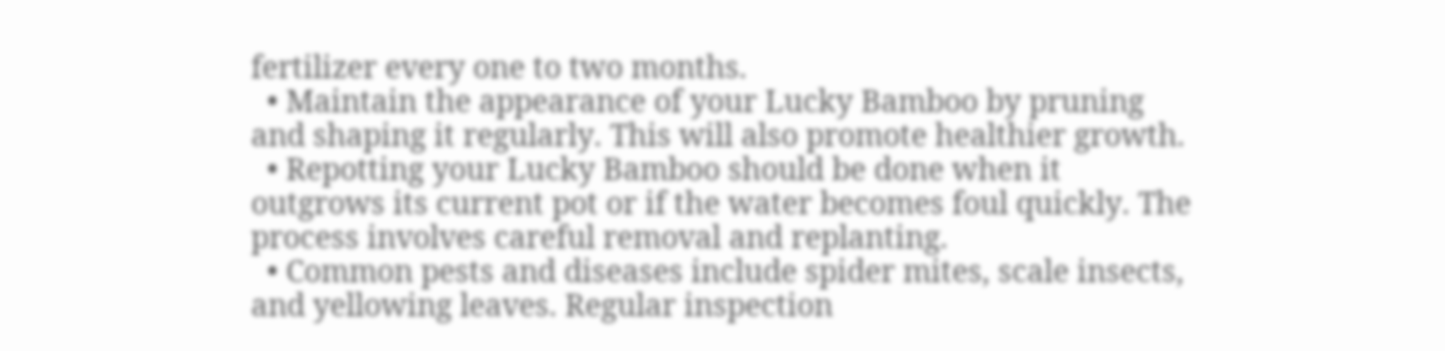fertilizer every one to two months.
  • Maintain the appearance of your Lucky Bamboo by pruning and shaping it regularly. This will also promote healthier growth.
  • Repotting your Lucky Bamboo should be done when it outgrows its current pot or if the water becomes foul quickly. The process involves careful removal and replanting.
  • Common pests and diseases include spider mites, scale insects, and yellowing leaves. Regular inspection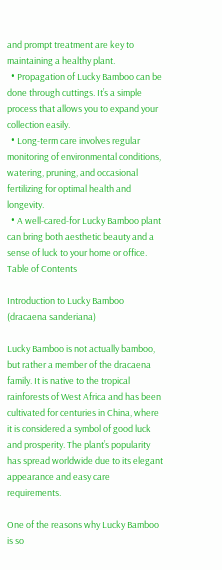and prompt treatment are key to maintaining a healthy plant.
  • Propagation of Lucky Bamboo can be done through cuttings. It’s a simple process that allows you to expand your collection easily.
  • Long-term care involves regular monitoring of environmental conditions, watering, pruning, and occasional fertilizing for optimal health and longevity.
  • A well-cared-for Lucky Bamboo plant can bring both aesthetic beauty and a sense of luck to your home or office.
Table of Contents

Introduction to Lucky Bamboo (dracaena sanderiana)

Lucky Bamboo is not actually bamboo, but rather a member of the dracaena family. It is native to the tropical rainforests of West Africa and has been cultivated for centuries in China, where it is considered a symbol of good luck and prosperity. The plant’s popularity has spread worldwide due to its elegant appearance and easy care requirements.

One of the reasons why Lucky Bamboo is so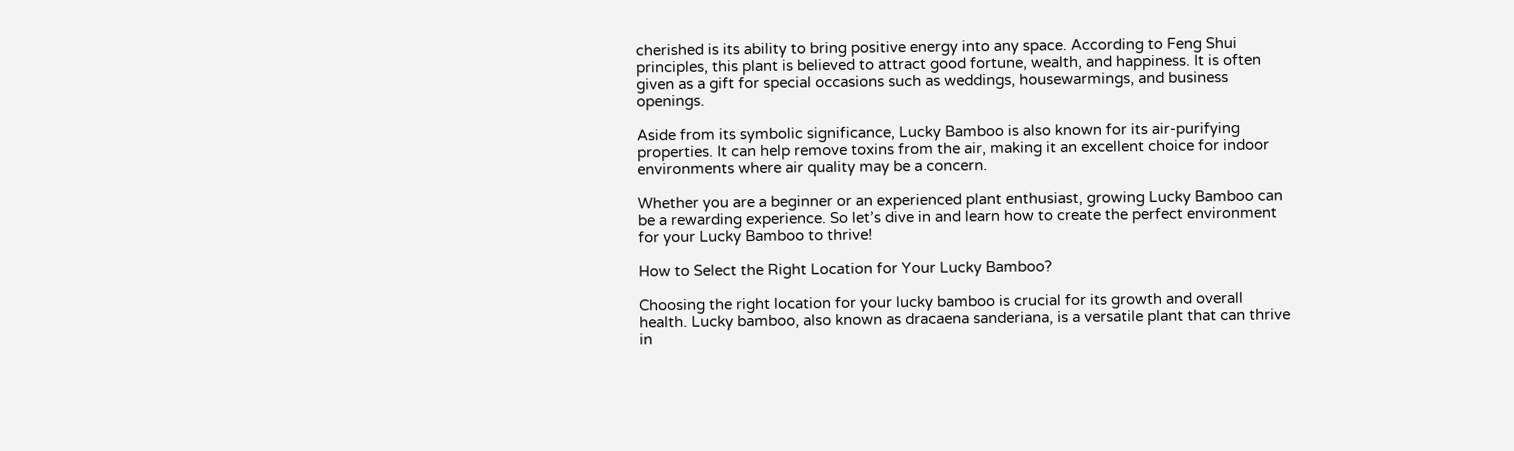cherished is its ability to bring positive energy into any space. According to Feng Shui principles, this plant is believed to attract good fortune, wealth, and happiness. It is often given as a gift for special occasions such as weddings, housewarmings, and business openings.

Aside from its symbolic significance, Lucky Bamboo is also known for its air-purifying properties. It can help remove toxins from the air, making it an excellent choice for indoor environments where air quality may be a concern.

Whether you are a beginner or an experienced plant enthusiast, growing Lucky Bamboo can be a rewarding experience. So let’s dive in and learn how to create the perfect environment for your Lucky Bamboo to thrive!

How to Select the Right Location for Your Lucky Bamboo?

Choosing the right location for your lucky bamboo is crucial for its growth and overall health. Lucky bamboo, also known as dracaena sanderiana, is a versatile plant that can thrive in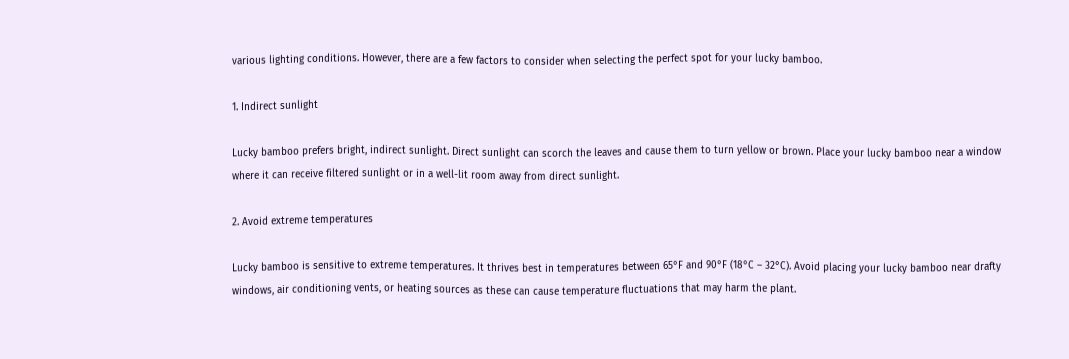various lighting conditions. However, there are a few factors to consider when selecting the perfect spot for your lucky bamboo.

1. Indirect sunlight

Lucky bamboo prefers bright, indirect sunlight. Direct sunlight can scorch the leaves and cause them to turn yellow or brown. Place your lucky bamboo near a window where it can receive filtered sunlight or in a well-lit room away from direct sunlight.

2. Avoid extreme temperatures

Lucky bamboo is sensitive to extreme temperatures. It thrives best in temperatures between 65°F and 90°F (18°C – 32°C). Avoid placing your lucky bamboo near drafty windows, air conditioning vents, or heating sources as these can cause temperature fluctuations that may harm the plant.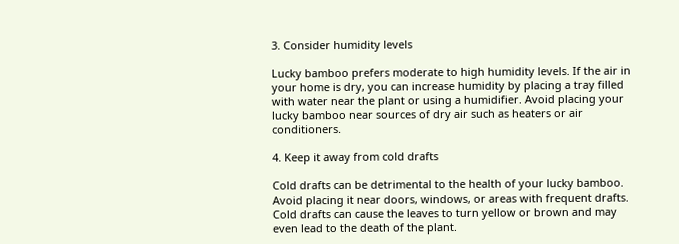3. Consider humidity levels

Lucky bamboo prefers moderate to high humidity levels. If the air in your home is dry, you can increase humidity by placing a tray filled with water near the plant or using a humidifier. Avoid placing your lucky bamboo near sources of dry air such as heaters or air conditioners.

4. Keep it away from cold drafts

Cold drafts can be detrimental to the health of your lucky bamboo. Avoid placing it near doors, windows, or areas with frequent drafts. Cold drafts can cause the leaves to turn yellow or brown and may even lead to the death of the plant.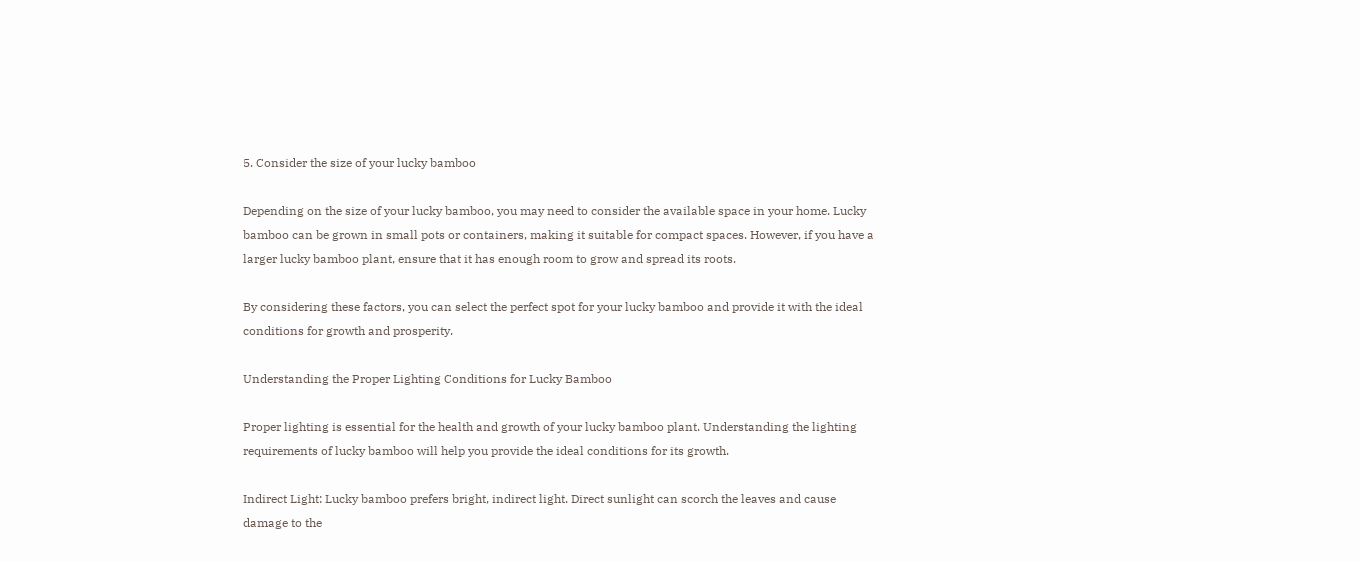5. Consider the size of your lucky bamboo

Depending on the size of your lucky bamboo, you may need to consider the available space in your home. Lucky bamboo can be grown in small pots or containers, making it suitable for compact spaces. However, if you have a larger lucky bamboo plant, ensure that it has enough room to grow and spread its roots.

By considering these factors, you can select the perfect spot for your lucky bamboo and provide it with the ideal conditions for growth and prosperity.

Understanding the Proper Lighting Conditions for Lucky Bamboo

Proper lighting is essential for the health and growth of your lucky bamboo plant. Understanding the lighting requirements of lucky bamboo will help you provide the ideal conditions for its growth.

Indirect Light: Lucky bamboo prefers bright, indirect light. Direct sunlight can scorch the leaves and cause damage to the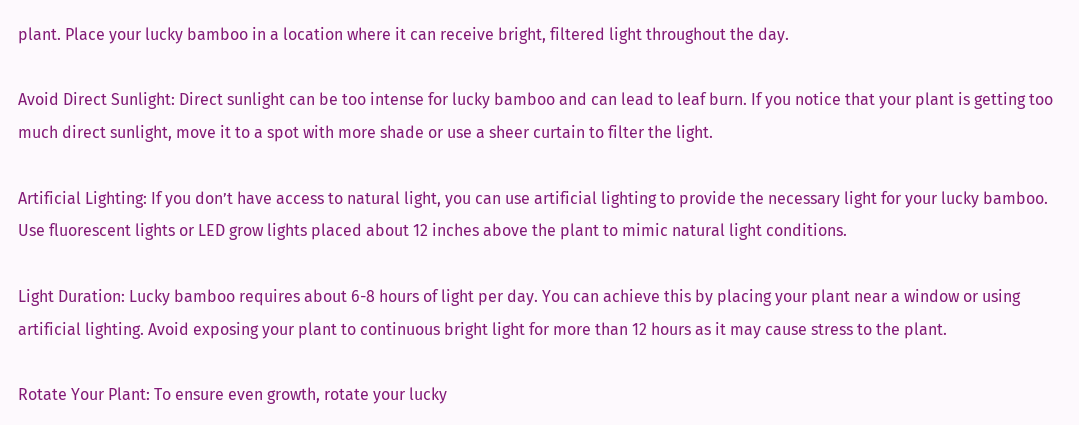plant. Place your lucky bamboo in a location where it can receive bright, filtered light throughout the day.

Avoid Direct Sunlight: Direct sunlight can be too intense for lucky bamboo and can lead to leaf burn. If you notice that your plant is getting too much direct sunlight, move it to a spot with more shade or use a sheer curtain to filter the light.

Artificial Lighting: If you don’t have access to natural light, you can use artificial lighting to provide the necessary light for your lucky bamboo. Use fluorescent lights or LED grow lights placed about 12 inches above the plant to mimic natural light conditions.

Light Duration: Lucky bamboo requires about 6-8 hours of light per day. You can achieve this by placing your plant near a window or using artificial lighting. Avoid exposing your plant to continuous bright light for more than 12 hours as it may cause stress to the plant.

Rotate Your Plant: To ensure even growth, rotate your lucky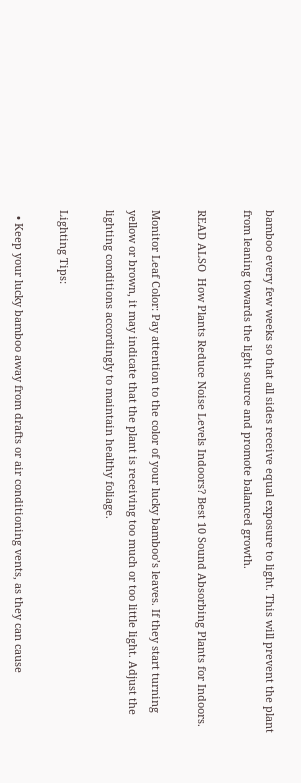bamboo every few weeks so that all sides receive equal exposure to light. This will prevent the plant from leaning towards the light source and promote balanced growth.

READ ALSO  How Plants Reduce Noise Levels Indoors? Best 10 Sound Absorbing Plants for Indoors.

Monitor Leaf Color: Pay attention to the color of your lucky bamboo’s leaves. If they start turning yellow or brown, it may indicate that the plant is receiving too much or too little light. Adjust the lighting conditions accordingly to maintain healthy foliage.

Lighting Tips:

  • Keep your lucky bamboo away from drafts or air conditioning vents, as they can cause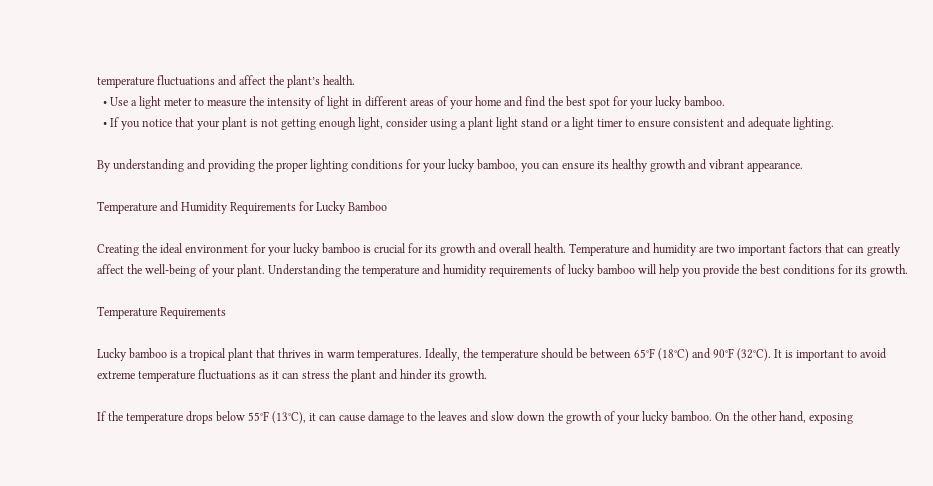temperature fluctuations and affect the plant’s health.
  • Use a light meter to measure the intensity of light in different areas of your home and find the best spot for your lucky bamboo.
  • If you notice that your plant is not getting enough light, consider using a plant light stand or a light timer to ensure consistent and adequate lighting.

By understanding and providing the proper lighting conditions for your lucky bamboo, you can ensure its healthy growth and vibrant appearance.

Temperature and Humidity Requirements for Lucky Bamboo

Creating the ideal environment for your lucky bamboo is crucial for its growth and overall health. Temperature and humidity are two important factors that can greatly affect the well-being of your plant. Understanding the temperature and humidity requirements of lucky bamboo will help you provide the best conditions for its growth.

Temperature Requirements

Lucky bamboo is a tropical plant that thrives in warm temperatures. Ideally, the temperature should be between 65°F (18°C) and 90°F (32°C). It is important to avoid extreme temperature fluctuations as it can stress the plant and hinder its growth.

If the temperature drops below 55°F (13°C), it can cause damage to the leaves and slow down the growth of your lucky bamboo. On the other hand, exposing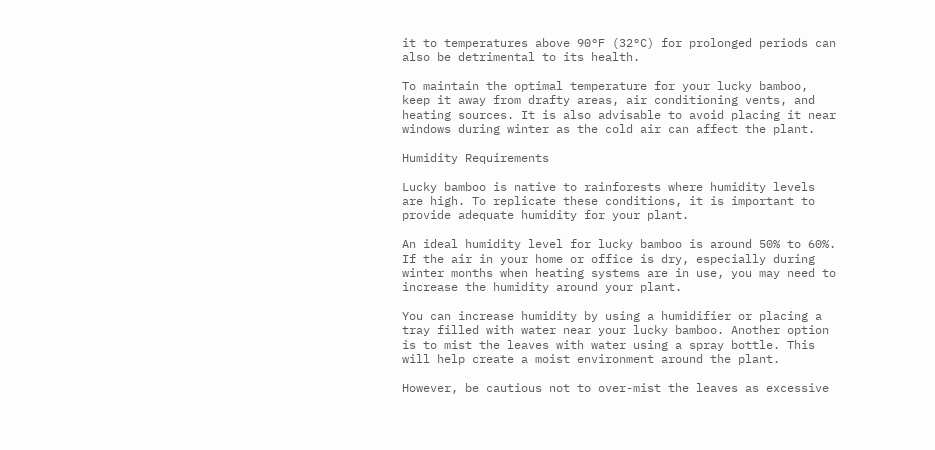it to temperatures above 90°F (32°C) for prolonged periods can also be detrimental to its health.

To maintain the optimal temperature for your lucky bamboo, keep it away from drafty areas, air conditioning vents, and heating sources. It is also advisable to avoid placing it near windows during winter as the cold air can affect the plant.

Humidity Requirements

Lucky bamboo is native to rainforests where humidity levels are high. To replicate these conditions, it is important to provide adequate humidity for your plant.

An ideal humidity level for lucky bamboo is around 50% to 60%. If the air in your home or office is dry, especially during winter months when heating systems are in use, you may need to increase the humidity around your plant.

You can increase humidity by using a humidifier or placing a tray filled with water near your lucky bamboo. Another option is to mist the leaves with water using a spray bottle. This will help create a moist environment around the plant.

However, be cautious not to over-mist the leaves as excessive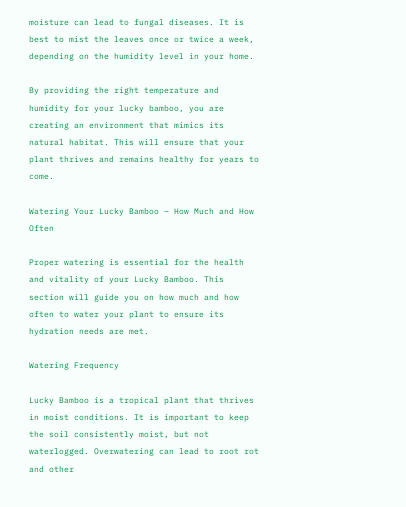moisture can lead to fungal diseases. It is best to mist the leaves once or twice a week, depending on the humidity level in your home.

By providing the right temperature and humidity for your lucky bamboo, you are creating an environment that mimics its natural habitat. This will ensure that your plant thrives and remains healthy for years to come.

Watering Your Lucky Bamboo – How Much and How Often

Proper watering is essential for the health and vitality of your Lucky Bamboo. This section will guide you on how much and how often to water your plant to ensure its hydration needs are met.

Watering Frequency

Lucky Bamboo is a tropical plant that thrives in moist conditions. It is important to keep the soil consistently moist, but not waterlogged. Overwatering can lead to root rot and other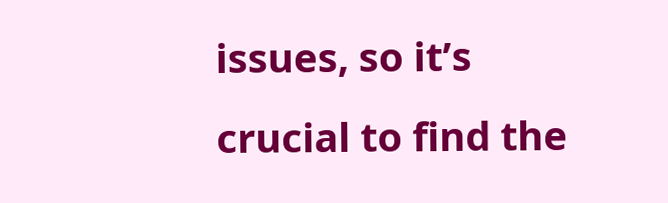issues, so it’s crucial to find the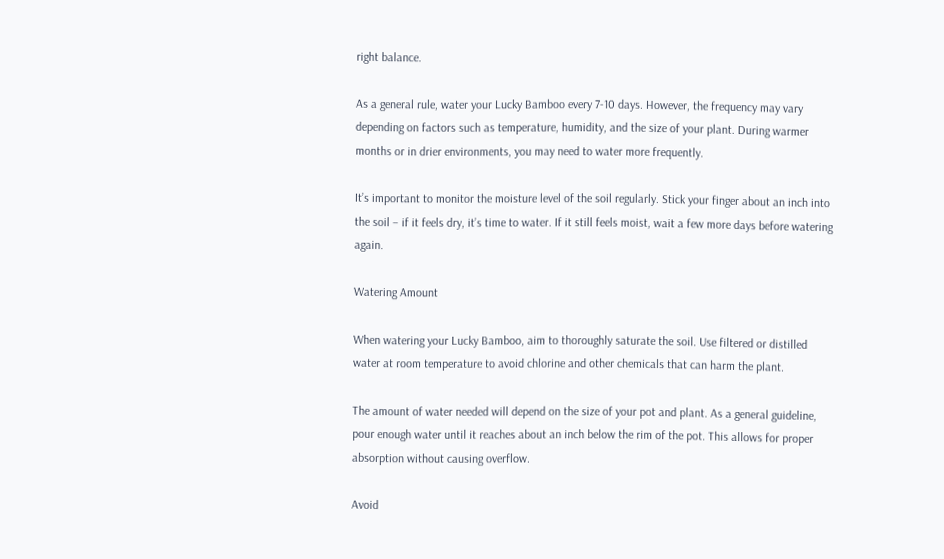right balance.

As a general rule, water your Lucky Bamboo every 7-10 days. However, the frequency may vary depending on factors such as temperature, humidity, and the size of your plant. During warmer months or in drier environments, you may need to water more frequently.

It’s important to monitor the moisture level of the soil regularly. Stick your finger about an inch into the soil – if it feels dry, it’s time to water. If it still feels moist, wait a few more days before watering again.

Watering Amount

When watering your Lucky Bamboo, aim to thoroughly saturate the soil. Use filtered or distilled water at room temperature to avoid chlorine and other chemicals that can harm the plant.

The amount of water needed will depend on the size of your pot and plant. As a general guideline, pour enough water until it reaches about an inch below the rim of the pot. This allows for proper absorption without causing overflow.

Avoid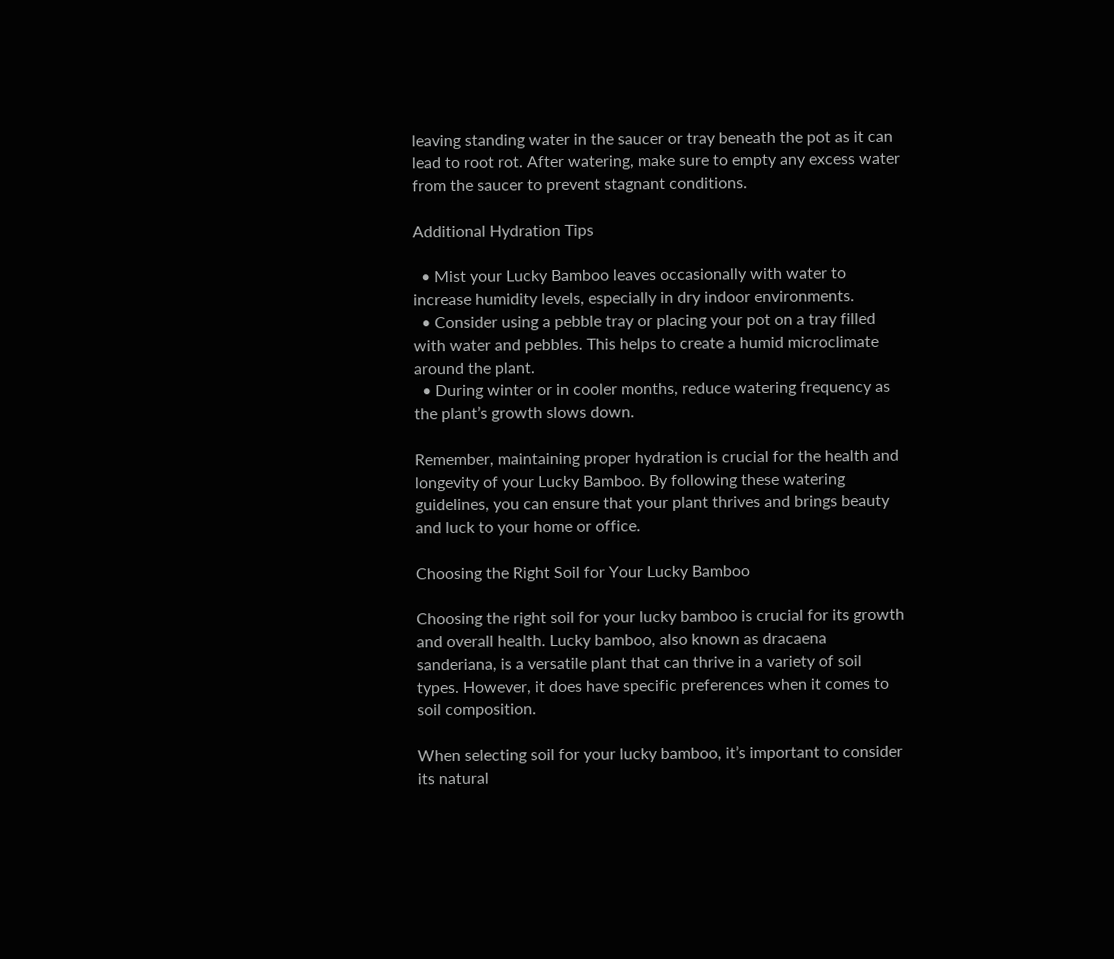leaving standing water in the saucer or tray beneath the pot as it can lead to root rot. After watering, make sure to empty any excess water from the saucer to prevent stagnant conditions.

Additional Hydration Tips

  • Mist your Lucky Bamboo leaves occasionally with water to increase humidity levels, especially in dry indoor environments.
  • Consider using a pebble tray or placing your pot on a tray filled with water and pebbles. This helps to create a humid microclimate around the plant.
  • During winter or in cooler months, reduce watering frequency as the plant’s growth slows down.

Remember, maintaining proper hydration is crucial for the health and longevity of your Lucky Bamboo. By following these watering guidelines, you can ensure that your plant thrives and brings beauty and luck to your home or office.

Choosing the Right Soil for Your Lucky Bamboo

Choosing the right soil for your lucky bamboo is crucial for its growth and overall health. Lucky bamboo, also known as dracaena sanderiana, is a versatile plant that can thrive in a variety of soil types. However, it does have specific preferences when it comes to soil composition.

When selecting soil for your lucky bamboo, it’s important to consider its natural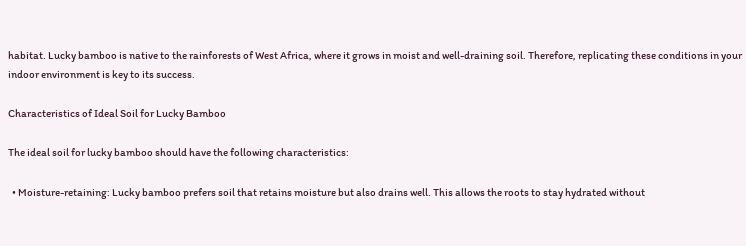habitat. Lucky bamboo is native to the rainforests of West Africa, where it grows in moist and well-draining soil. Therefore, replicating these conditions in your indoor environment is key to its success.

Characteristics of Ideal Soil for Lucky Bamboo

The ideal soil for lucky bamboo should have the following characteristics:

  • Moisture-retaining: Lucky bamboo prefers soil that retains moisture but also drains well. This allows the roots to stay hydrated without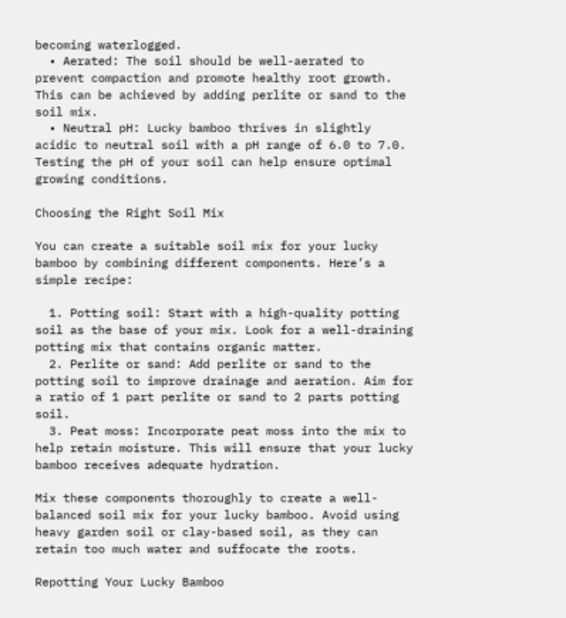becoming waterlogged.
  • Aerated: The soil should be well-aerated to prevent compaction and promote healthy root growth. This can be achieved by adding perlite or sand to the soil mix.
  • Neutral pH: Lucky bamboo thrives in slightly acidic to neutral soil with a pH range of 6.0 to 7.0. Testing the pH of your soil can help ensure optimal growing conditions.

Choosing the Right Soil Mix

You can create a suitable soil mix for your lucky bamboo by combining different components. Here’s a simple recipe:

  1. Potting soil: Start with a high-quality potting soil as the base of your mix. Look for a well-draining potting mix that contains organic matter.
  2. Perlite or sand: Add perlite or sand to the potting soil to improve drainage and aeration. Aim for a ratio of 1 part perlite or sand to 2 parts potting soil.
  3. Peat moss: Incorporate peat moss into the mix to help retain moisture. This will ensure that your lucky bamboo receives adequate hydration.

Mix these components thoroughly to create a well-balanced soil mix for your lucky bamboo. Avoid using heavy garden soil or clay-based soil, as they can retain too much water and suffocate the roots.

Repotting Your Lucky Bamboo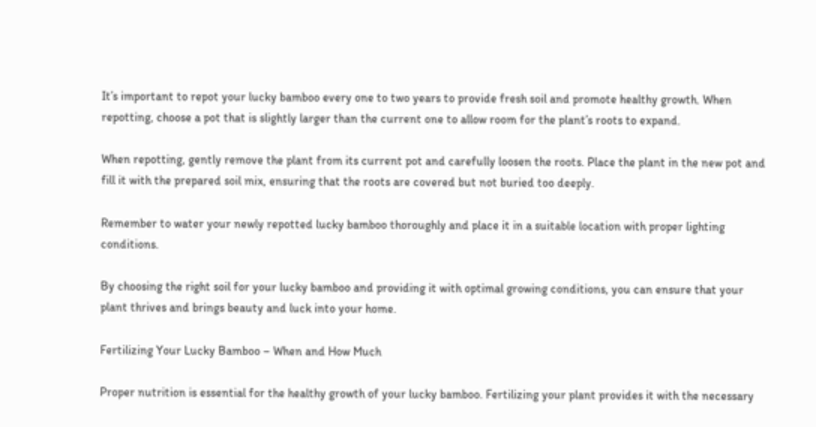It’s important to repot your lucky bamboo every one to two years to provide fresh soil and promote healthy growth. When repotting, choose a pot that is slightly larger than the current one to allow room for the plant’s roots to expand.

When repotting, gently remove the plant from its current pot and carefully loosen the roots. Place the plant in the new pot and fill it with the prepared soil mix, ensuring that the roots are covered but not buried too deeply.

Remember to water your newly repotted lucky bamboo thoroughly and place it in a suitable location with proper lighting conditions.

By choosing the right soil for your lucky bamboo and providing it with optimal growing conditions, you can ensure that your plant thrives and brings beauty and luck into your home.

Fertilizing Your Lucky Bamboo – When and How Much

Proper nutrition is essential for the healthy growth of your lucky bamboo. Fertilizing your plant provides it with the necessary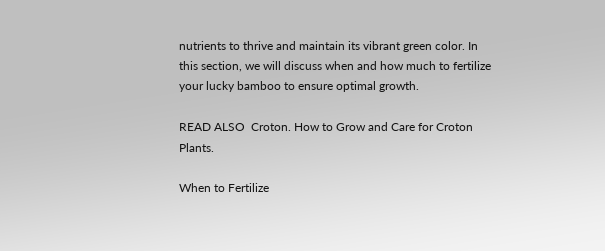nutrients to thrive and maintain its vibrant green color. In this section, we will discuss when and how much to fertilize your lucky bamboo to ensure optimal growth.

READ ALSO  Croton. How to Grow and Care for Croton Plants.

When to Fertilize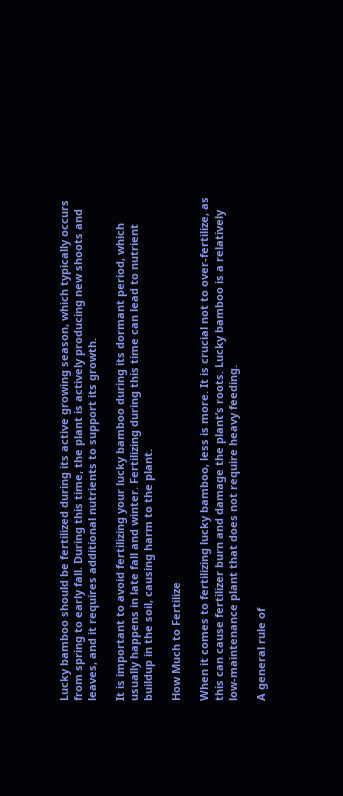Lucky bamboo should be fertilized during its active growing season, which typically occurs from spring to early fall. During this time, the plant is actively producing new shoots and leaves, and it requires additional nutrients to support its growth.

It is important to avoid fertilizing your lucky bamboo during its dormant period, which usually happens in late fall and winter. Fertilizing during this time can lead to nutrient buildup in the soil, causing harm to the plant.

How Much to Fertilize

When it comes to fertilizing lucky bamboo, less is more. It is crucial not to over-fertilize, as this can cause fertilizer burn and damage the plant’s roots. Lucky bamboo is a relatively low-maintenance plant that does not require heavy feeding.

A general rule of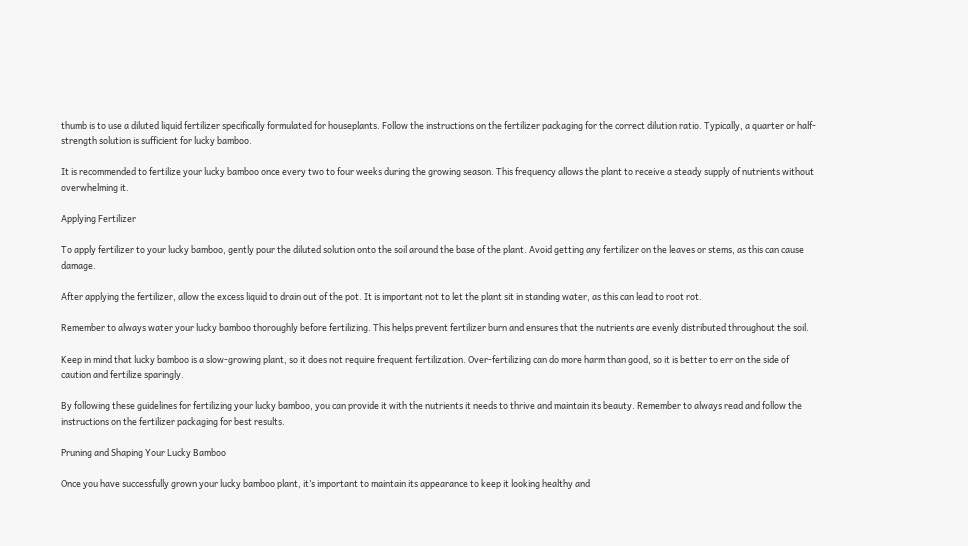thumb is to use a diluted liquid fertilizer specifically formulated for houseplants. Follow the instructions on the fertilizer packaging for the correct dilution ratio. Typically, a quarter or half-strength solution is sufficient for lucky bamboo.

It is recommended to fertilize your lucky bamboo once every two to four weeks during the growing season. This frequency allows the plant to receive a steady supply of nutrients without overwhelming it.

Applying Fertilizer

To apply fertilizer to your lucky bamboo, gently pour the diluted solution onto the soil around the base of the plant. Avoid getting any fertilizer on the leaves or stems, as this can cause damage.

After applying the fertilizer, allow the excess liquid to drain out of the pot. It is important not to let the plant sit in standing water, as this can lead to root rot.

Remember to always water your lucky bamboo thoroughly before fertilizing. This helps prevent fertilizer burn and ensures that the nutrients are evenly distributed throughout the soil.

Keep in mind that lucky bamboo is a slow-growing plant, so it does not require frequent fertilization. Over-fertilizing can do more harm than good, so it is better to err on the side of caution and fertilize sparingly.

By following these guidelines for fertilizing your lucky bamboo, you can provide it with the nutrients it needs to thrive and maintain its beauty. Remember to always read and follow the instructions on the fertilizer packaging for best results.

Pruning and Shaping Your Lucky Bamboo

Once you have successfully grown your lucky bamboo plant, it’s important to maintain its appearance to keep it looking healthy and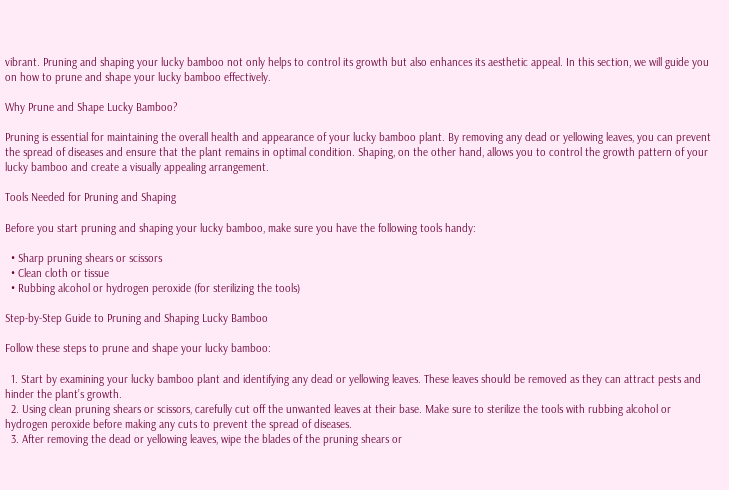vibrant. Pruning and shaping your lucky bamboo not only helps to control its growth but also enhances its aesthetic appeal. In this section, we will guide you on how to prune and shape your lucky bamboo effectively.

Why Prune and Shape Lucky Bamboo?

Pruning is essential for maintaining the overall health and appearance of your lucky bamboo plant. By removing any dead or yellowing leaves, you can prevent the spread of diseases and ensure that the plant remains in optimal condition. Shaping, on the other hand, allows you to control the growth pattern of your lucky bamboo and create a visually appealing arrangement.

Tools Needed for Pruning and Shaping

Before you start pruning and shaping your lucky bamboo, make sure you have the following tools handy:

  • Sharp pruning shears or scissors
  • Clean cloth or tissue
  • Rubbing alcohol or hydrogen peroxide (for sterilizing the tools)

Step-by-Step Guide to Pruning and Shaping Lucky Bamboo

Follow these steps to prune and shape your lucky bamboo:

  1. Start by examining your lucky bamboo plant and identifying any dead or yellowing leaves. These leaves should be removed as they can attract pests and hinder the plant’s growth.
  2. Using clean pruning shears or scissors, carefully cut off the unwanted leaves at their base. Make sure to sterilize the tools with rubbing alcohol or hydrogen peroxide before making any cuts to prevent the spread of diseases.
  3. After removing the dead or yellowing leaves, wipe the blades of the pruning shears or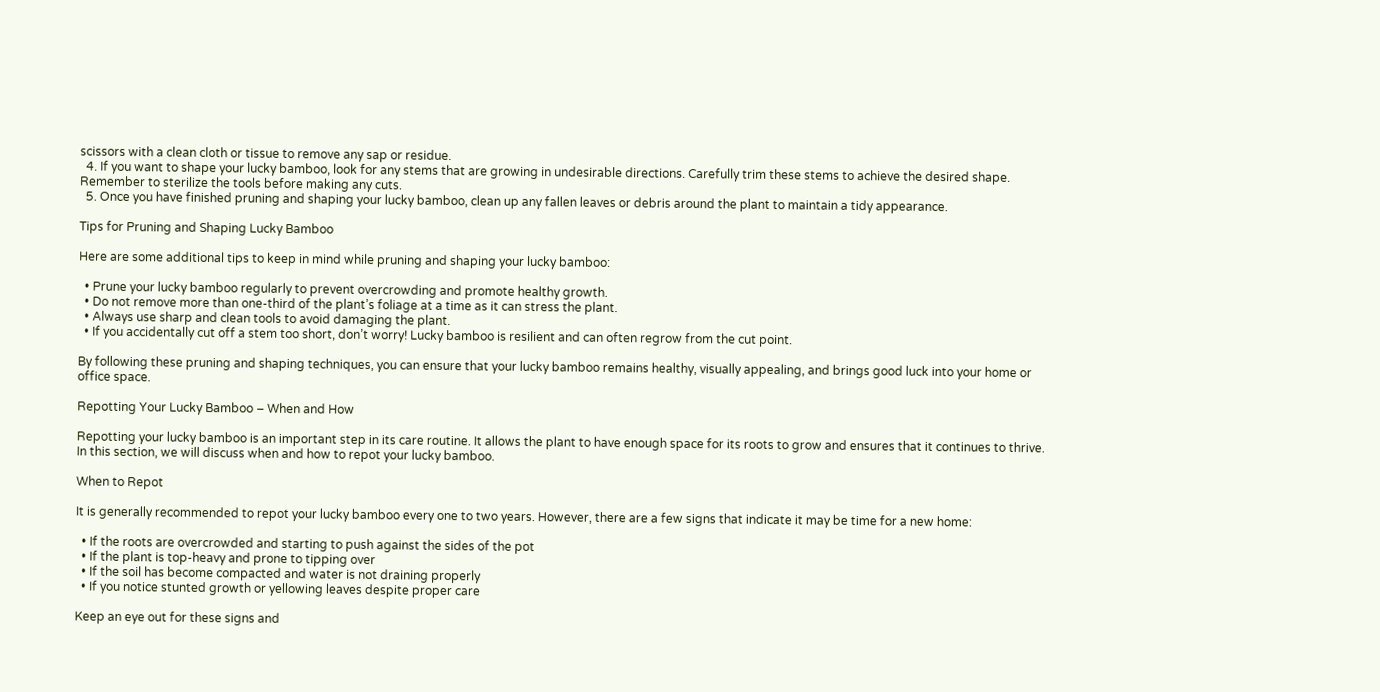scissors with a clean cloth or tissue to remove any sap or residue.
  4. If you want to shape your lucky bamboo, look for any stems that are growing in undesirable directions. Carefully trim these stems to achieve the desired shape. Remember to sterilize the tools before making any cuts.
  5. Once you have finished pruning and shaping your lucky bamboo, clean up any fallen leaves or debris around the plant to maintain a tidy appearance.

Tips for Pruning and Shaping Lucky Bamboo

Here are some additional tips to keep in mind while pruning and shaping your lucky bamboo:

  • Prune your lucky bamboo regularly to prevent overcrowding and promote healthy growth.
  • Do not remove more than one-third of the plant’s foliage at a time as it can stress the plant.
  • Always use sharp and clean tools to avoid damaging the plant.
  • If you accidentally cut off a stem too short, don’t worry! Lucky bamboo is resilient and can often regrow from the cut point.

By following these pruning and shaping techniques, you can ensure that your lucky bamboo remains healthy, visually appealing, and brings good luck into your home or office space.

Repotting Your Lucky Bamboo – When and How

Repotting your lucky bamboo is an important step in its care routine. It allows the plant to have enough space for its roots to grow and ensures that it continues to thrive. In this section, we will discuss when and how to repot your lucky bamboo.

When to Repot

It is generally recommended to repot your lucky bamboo every one to two years. However, there are a few signs that indicate it may be time for a new home:

  • If the roots are overcrowded and starting to push against the sides of the pot
  • If the plant is top-heavy and prone to tipping over
  • If the soil has become compacted and water is not draining properly
  • If you notice stunted growth or yellowing leaves despite proper care

Keep an eye out for these signs and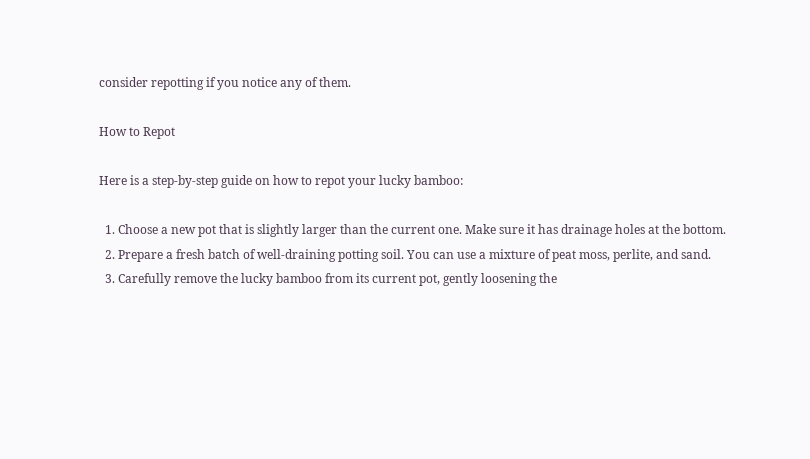consider repotting if you notice any of them.

How to Repot

Here is a step-by-step guide on how to repot your lucky bamboo:

  1. Choose a new pot that is slightly larger than the current one. Make sure it has drainage holes at the bottom.
  2. Prepare a fresh batch of well-draining potting soil. You can use a mixture of peat moss, perlite, and sand.
  3. Carefully remove the lucky bamboo from its current pot, gently loosening the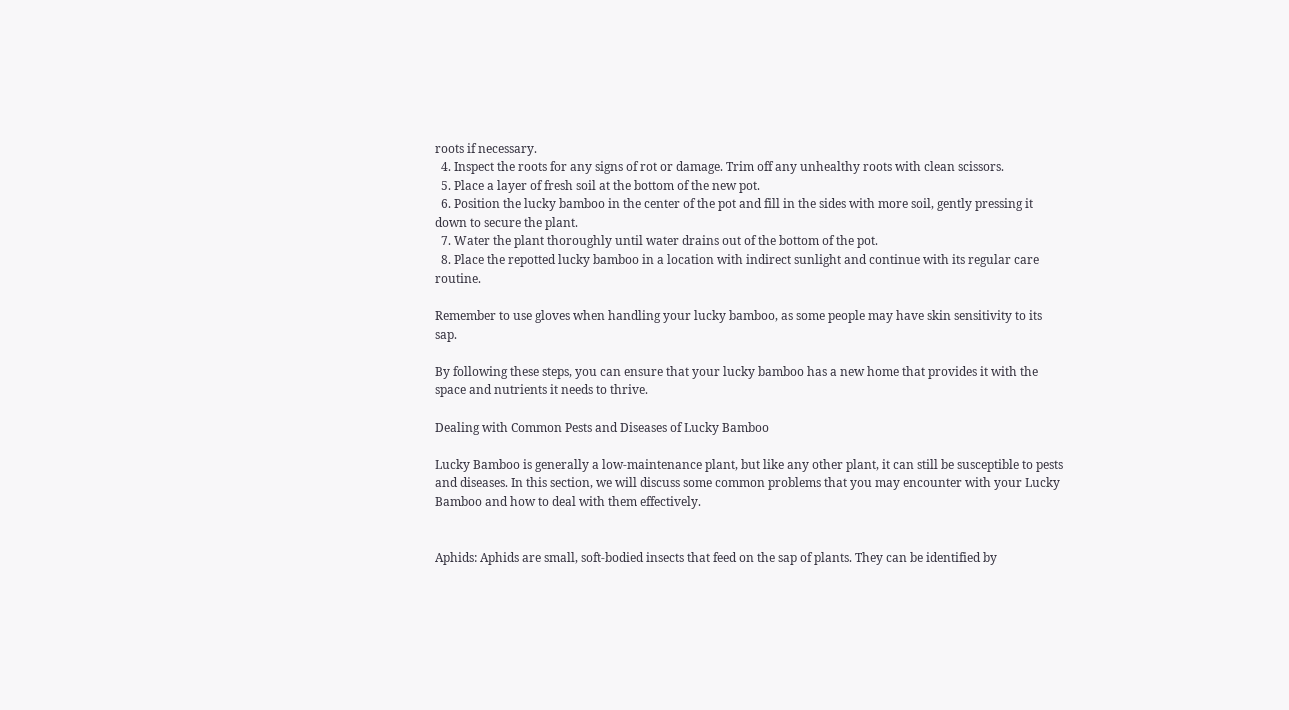roots if necessary.
  4. Inspect the roots for any signs of rot or damage. Trim off any unhealthy roots with clean scissors.
  5. Place a layer of fresh soil at the bottom of the new pot.
  6. Position the lucky bamboo in the center of the pot and fill in the sides with more soil, gently pressing it down to secure the plant.
  7. Water the plant thoroughly until water drains out of the bottom of the pot.
  8. Place the repotted lucky bamboo in a location with indirect sunlight and continue with its regular care routine.

Remember to use gloves when handling your lucky bamboo, as some people may have skin sensitivity to its sap.

By following these steps, you can ensure that your lucky bamboo has a new home that provides it with the space and nutrients it needs to thrive.

Dealing with Common Pests and Diseases of Lucky Bamboo

Lucky Bamboo is generally a low-maintenance plant, but like any other plant, it can still be susceptible to pests and diseases. In this section, we will discuss some common problems that you may encounter with your Lucky Bamboo and how to deal with them effectively.


Aphids: Aphids are small, soft-bodied insects that feed on the sap of plants. They can be identified by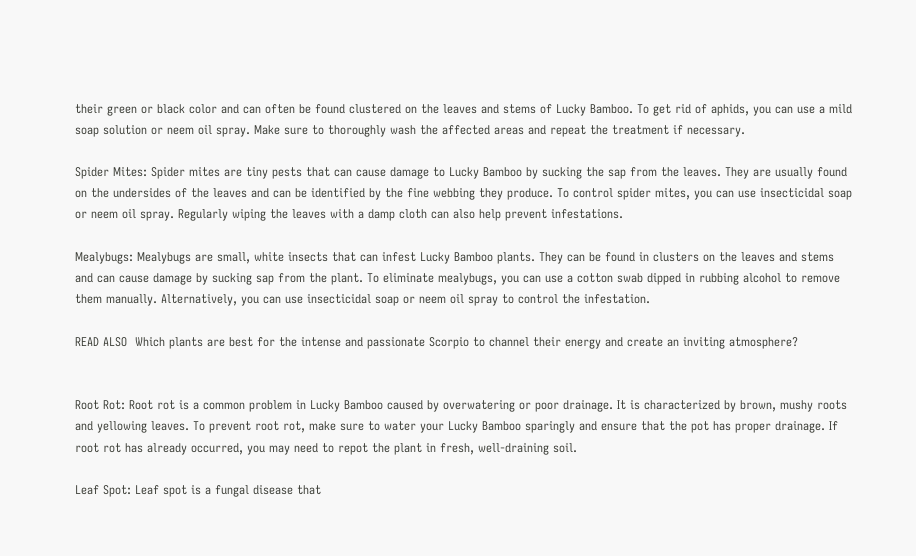their green or black color and can often be found clustered on the leaves and stems of Lucky Bamboo. To get rid of aphids, you can use a mild soap solution or neem oil spray. Make sure to thoroughly wash the affected areas and repeat the treatment if necessary.

Spider Mites: Spider mites are tiny pests that can cause damage to Lucky Bamboo by sucking the sap from the leaves. They are usually found on the undersides of the leaves and can be identified by the fine webbing they produce. To control spider mites, you can use insecticidal soap or neem oil spray. Regularly wiping the leaves with a damp cloth can also help prevent infestations.

Mealybugs: Mealybugs are small, white insects that can infest Lucky Bamboo plants. They can be found in clusters on the leaves and stems and can cause damage by sucking sap from the plant. To eliminate mealybugs, you can use a cotton swab dipped in rubbing alcohol to remove them manually. Alternatively, you can use insecticidal soap or neem oil spray to control the infestation.

READ ALSO  Which plants are best for the intense and passionate Scorpio to channel their energy and create an inviting atmosphere?


Root Rot: Root rot is a common problem in Lucky Bamboo caused by overwatering or poor drainage. It is characterized by brown, mushy roots and yellowing leaves. To prevent root rot, make sure to water your Lucky Bamboo sparingly and ensure that the pot has proper drainage. If root rot has already occurred, you may need to repot the plant in fresh, well-draining soil.

Leaf Spot: Leaf spot is a fungal disease that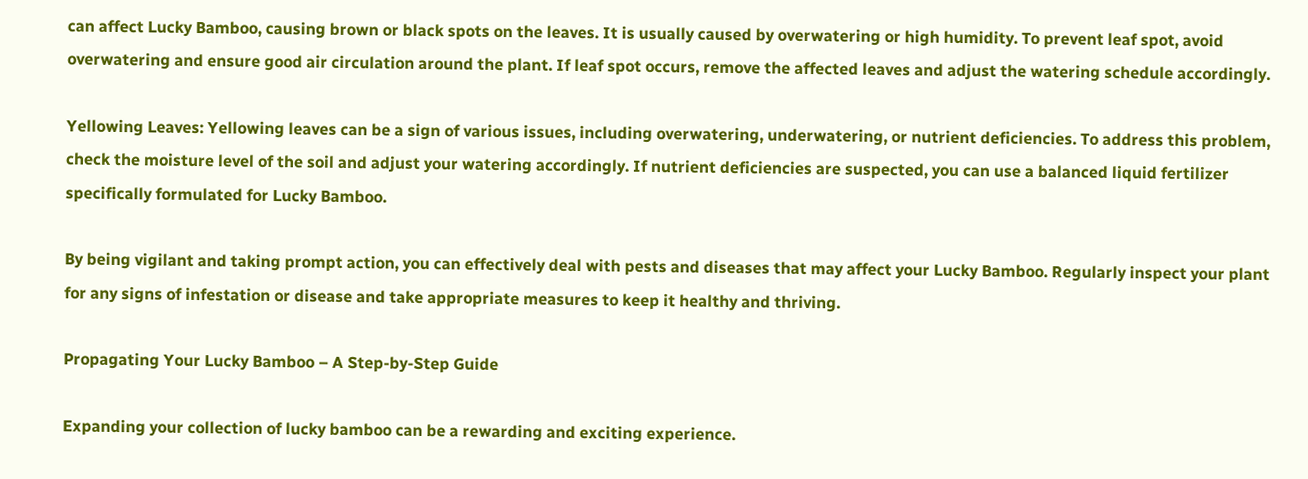can affect Lucky Bamboo, causing brown or black spots on the leaves. It is usually caused by overwatering or high humidity. To prevent leaf spot, avoid overwatering and ensure good air circulation around the plant. If leaf spot occurs, remove the affected leaves and adjust the watering schedule accordingly.

Yellowing Leaves: Yellowing leaves can be a sign of various issues, including overwatering, underwatering, or nutrient deficiencies. To address this problem, check the moisture level of the soil and adjust your watering accordingly. If nutrient deficiencies are suspected, you can use a balanced liquid fertilizer specifically formulated for Lucky Bamboo.

By being vigilant and taking prompt action, you can effectively deal with pests and diseases that may affect your Lucky Bamboo. Regularly inspect your plant for any signs of infestation or disease and take appropriate measures to keep it healthy and thriving.

Propagating Your Lucky Bamboo – A Step-by-Step Guide

Expanding your collection of lucky bamboo can be a rewarding and exciting experience.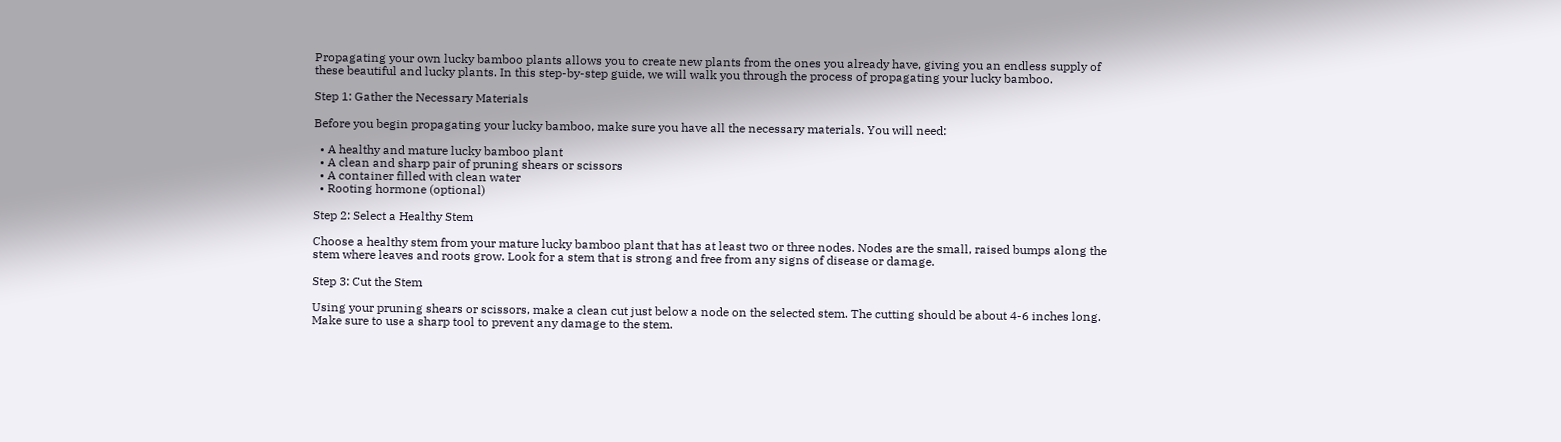Propagating your own lucky bamboo plants allows you to create new plants from the ones you already have, giving you an endless supply of these beautiful and lucky plants. In this step-by-step guide, we will walk you through the process of propagating your lucky bamboo.

Step 1: Gather the Necessary Materials

Before you begin propagating your lucky bamboo, make sure you have all the necessary materials. You will need:

  • A healthy and mature lucky bamboo plant
  • A clean and sharp pair of pruning shears or scissors
  • A container filled with clean water
  • Rooting hormone (optional)

Step 2: Select a Healthy Stem

Choose a healthy stem from your mature lucky bamboo plant that has at least two or three nodes. Nodes are the small, raised bumps along the stem where leaves and roots grow. Look for a stem that is strong and free from any signs of disease or damage.

Step 3: Cut the Stem

Using your pruning shears or scissors, make a clean cut just below a node on the selected stem. The cutting should be about 4-6 inches long. Make sure to use a sharp tool to prevent any damage to the stem.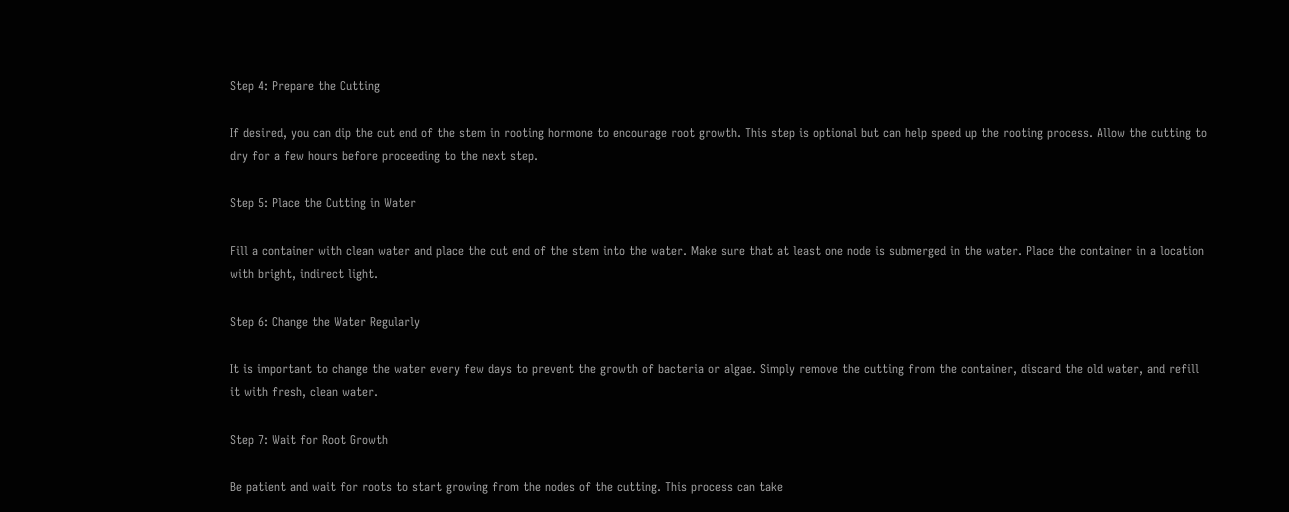Step 4: Prepare the Cutting

If desired, you can dip the cut end of the stem in rooting hormone to encourage root growth. This step is optional but can help speed up the rooting process. Allow the cutting to dry for a few hours before proceeding to the next step.

Step 5: Place the Cutting in Water

Fill a container with clean water and place the cut end of the stem into the water. Make sure that at least one node is submerged in the water. Place the container in a location with bright, indirect light.

Step 6: Change the Water Regularly

It is important to change the water every few days to prevent the growth of bacteria or algae. Simply remove the cutting from the container, discard the old water, and refill it with fresh, clean water.

Step 7: Wait for Root Growth

Be patient and wait for roots to start growing from the nodes of the cutting. This process can take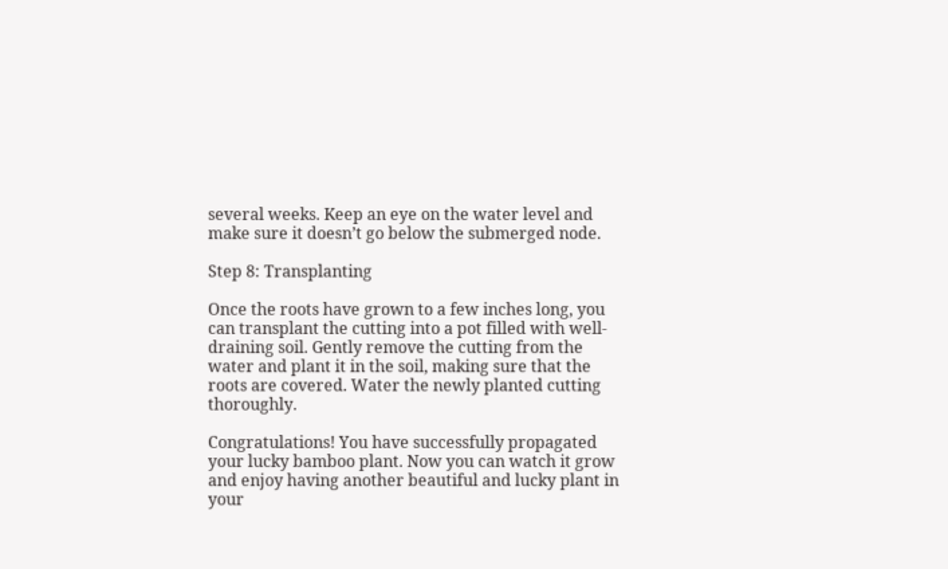several weeks. Keep an eye on the water level and make sure it doesn’t go below the submerged node.

Step 8: Transplanting

Once the roots have grown to a few inches long, you can transplant the cutting into a pot filled with well-draining soil. Gently remove the cutting from the water and plant it in the soil, making sure that the roots are covered. Water the newly planted cutting thoroughly.

Congratulations! You have successfully propagated your lucky bamboo plant. Now you can watch it grow and enjoy having another beautiful and lucky plant in your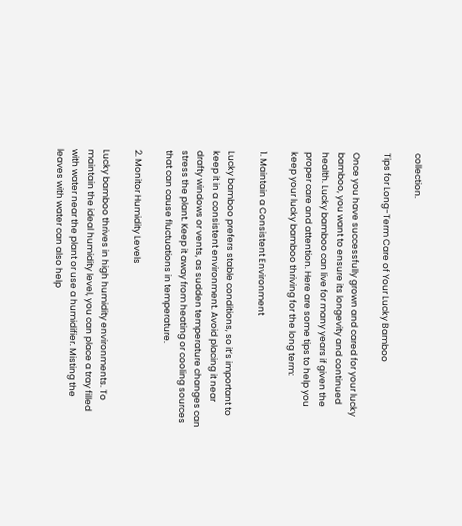collection.

Tips for Long-Term Care of Your Lucky Bamboo

Once you have successfully grown and cared for your lucky bamboo, you want to ensure its longevity and continued health. Lucky bamboo can live for many years if given the proper care and attention. Here are some tips to help you keep your lucky bamboo thriving for the long term:

1. Maintain a Consistent Environment

Lucky bamboo prefers stable conditions, so it’s important to keep it in a consistent environment. Avoid placing it near drafty windows or vents, as sudden temperature changes can stress the plant. Keep it away from heating or cooling sources that can cause fluctuations in temperature.

2. Monitor Humidity Levels

Lucky bamboo thrives in high humidity environments. To maintain the ideal humidity level, you can place a tray filled with water near the plant or use a humidifier. Misting the leaves with water can also help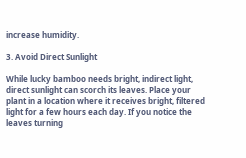increase humidity.

3. Avoid Direct Sunlight

While lucky bamboo needs bright, indirect light, direct sunlight can scorch its leaves. Place your plant in a location where it receives bright, filtered light for a few hours each day. If you notice the leaves turning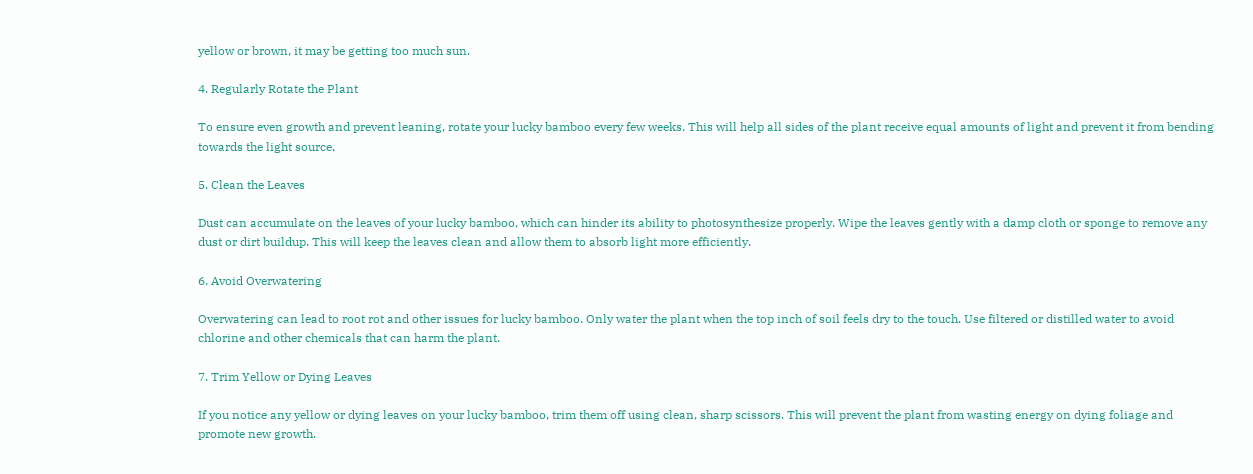yellow or brown, it may be getting too much sun.

4. Regularly Rotate the Plant

To ensure even growth and prevent leaning, rotate your lucky bamboo every few weeks. This will help all sides of the plant receive equal amounts of light and prevent it from bending towards the light source.

5. Clean the Leaves

Dust can accumulate on the leaves of your lucky bamboo, which can hinder its ability to photosynthesize properly. Wipe the leaves gently with a damp cloth or sponge to remove any dust or dirt buildup. This will keep the leaves clean and allow them to absorb light more efficiently.

6. Avoid Overwatering

Overwatering can lead to root rot and other issues for lucky bamboo. Only water the plant when the top inch of soil feels dry to the touch. Use filtered or distilled water to avoid chlorine and other chemicals that can harm the plant.

7. Trim Yellow or Dying Leaves

If you notice any yellow or dying leaves on your lucky bamboo, trim them off using clean, sharp scissors. This will prevent the plant from wasting energy on dying foliage and promote new growth.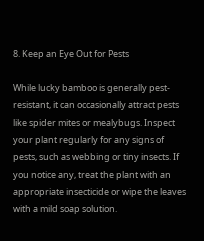8. Keep an Eye Out for Pests

While lucky bamboo is generally pest-resistant, it can occasionally attract pests like spider mites or mealybugs. Inspect your plant regularly for any signs of pests, such as webbing or tiny insects. If you notice any, treat the plant with an appropriate insecticide or wipe the leaves with a mild soap solution.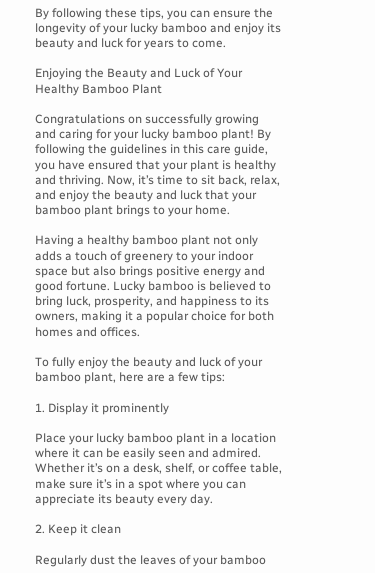By following these tips, you can ensure the longevity of your lucky bamboo and enjoy its beauty and luck for years to come.

Enjoying the Beauty and Luck of Your Healthy Bamboo Plant

Congratulations on successfully growing and caring for your lucky bamboo plant! By following the guidelines in this care guide, you have ensured that your plant is healthy and thriving. Now, it’s time to sit back, relax, and enjoy the beauty and luck that your bamboo plant brings to your home.

Having a healthy bamboo plant not only adds a touch of greenery to your indoor space but also brings positive energy and good fortune. Lucky bamboo is believed to bring luck, prosperity, and happiness to its owners, making it a popular choice for both homes and offices.

To fully enjoy the beauty and luck of your bamboo plant, here are a few tips:

1. Display it prominently

Place your lucky bamboo plant in a location where it can be easily seen and admired. Whether it’s on a desk, shelf, or coffee table, make sure it’s in a spot where you can appreciate its beauty every day.

2. Keep it clean

Regularly dust the leaves of your bamboo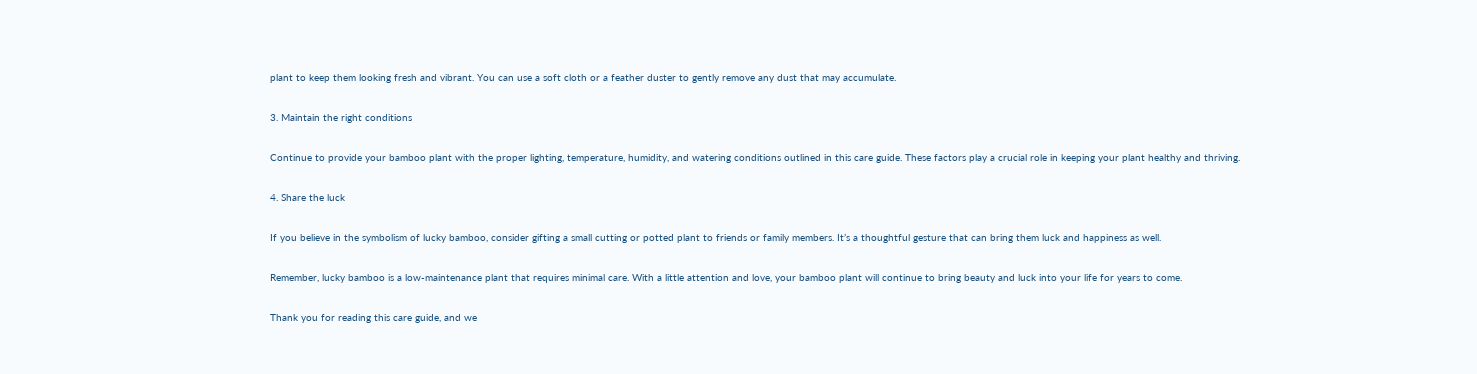plant to keep them looking fresh and vibrant. You can use a soft cloth or a feather duster to gently remove any dust that may accumulate.

3. Maintain the right conditions

Continue to provide your bamboo plant with the proper lighting, temperature, humidity, and watering conditions outlined in this care guide. These factors play a crucial role in keeping your plant healthy and thriving.

4. Share the luck

If you believe in the symbolism of lucky bamboo, consider gifting a small cutting or potted plant to friends or family members. It’s a thoughtful gesture that can bring them luck and happiness as well.

Remember, lucky bamboo is a low-maintenance plant that requires minimal care. With a little attention and love, your bamboo plant will continue to bring beauty and luck into your life for years to come.

Thank you for reading this care guide, and we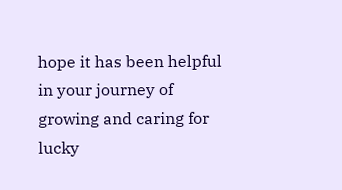hope it has been helpful in your journey of growing and caring for lucky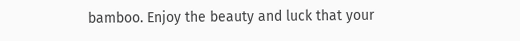bamboo. Enjoy the beauty and luck that your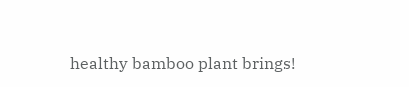healthy bamboo plant brings!